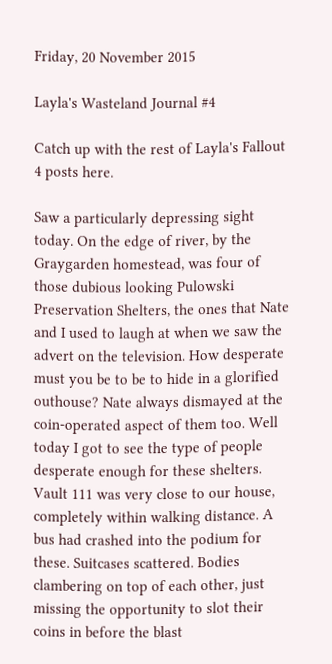Friday, 20 November 2015

Layla's Wasteland Journal #4

Catch up with the rest of Layla's Fallout 4 posts here.

Saw a particularly depressing sight today. On the edge of river, by the Graygarden homestead, was four of those dubious looking Pulowski Preservation Shelters, the ones that Nate and I used to laugh at when we saw the advert on the television. How desperate must you be to be to hide in a glorified outhouse? Nate always dismayed at the coin-operated aspect of them too. Well today I got to see the type of people desperate enough for these shelters. Vault 111 was very close to our house, completely within walking distance. A bus had crashed into the podium for these. Suitcases scattered. Bodies clambering on top of each other, just missing the opportunity to slot their coins in before the blast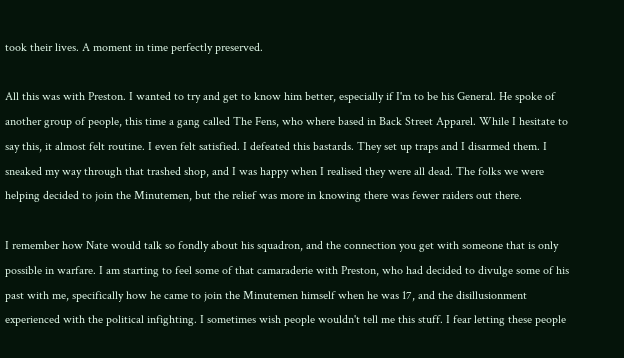took their lives. A moment in time perfectly preserved.

All this was with Preston. I wanted to try and get to know him better, especially if I'm to be his General. He spoke of another group of people, this time a gang called The Fens, who where based in Back Street Apparel. While I hesitate to say this, it almost felt routine. I even felt satisfied. I defeated this bastards. They set up traps and I disarmed them. I sneaked my way through that trashed shop, and I was happy when I realised they were all dead. The folks we were helping decided to join the Minutemen, but the relief was more in knowing there was fewer raiders out there.

I remember how Nate would talk so fondly about his squadron, and the connection you get with someone that is only possible in warfare. I am starting to feel some of that camaraderie with Preston, who had decided to divulge some of his past with me, specifically how he came to join the Minutemen himself when he was 17, and the disillusionment experienced with the political infighting. I sometimes wish people wouldn't tell me this stuff. I fear letting these people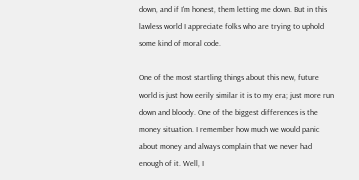down, and if I'm honest, them letting me down. But in this lawless world I appreciate folks who are trying to uphold some kind of moral code.

One of the most startling things about this new, future world is just how eerily similar it is to my era; just more run down and bloody. One of the biggest differences is the money situation. I remember how much we would panic about money and always complain that we never had enough of it. Well, I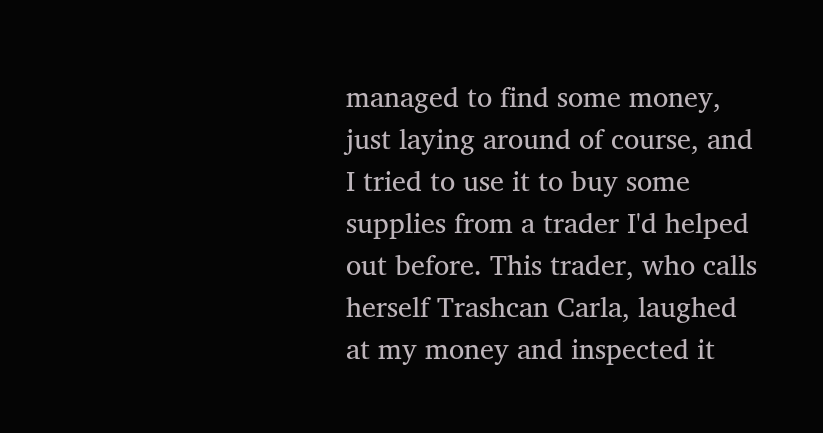managed to find some money, just laying around of course, and I tried to use it to buy some supplies from a trader I'd helped out before. This trader, who calls herself Trashcan Carla, laughed at my money and inspected it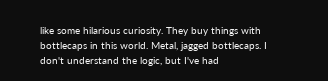like some hilarious curiosity. They buy things with bottlecaps in this world. Metal, jagged bottlecaps. I don't understand the logic, but I've had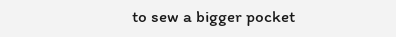to sew a bigger pocket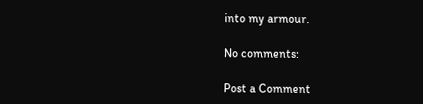into my armour.

No comments:

Post a Comment